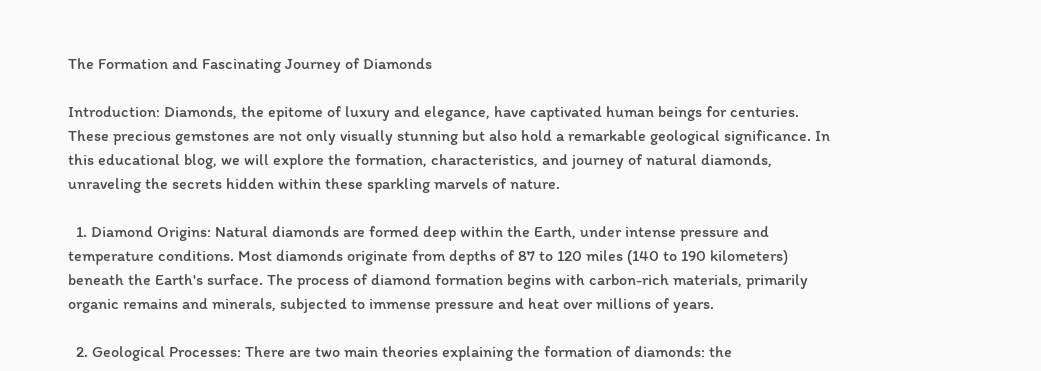The Formation and Fascinating Journey of Diamonds

Introduction: Diamonds, the epitome of luxury and elegance, have captivated human beings for centuries. These precious gemstones are not only visually stunning but also hold a remarkable geological significance. In this educational blog, we will explore the formation, characteristics, and journey of natural diamonds, unraveling the secrets hidden within these sparkling marvels of nature.

  1. Diamond Origins: Natural diamonds are formed deep within the Earth, under intense pressure and temperature conditions. Most diamonds originate from depths of 87 to 120 miles (140 to 190 kilometers) beneath the Earth's surface. The process of diamond formation begins with carbon-rich materials, primarily organic remains and minerals, subjected to immense pressure and heat over millions of years.

  2. Geological Processes: There are two main theories explaining the formation of diamonds: the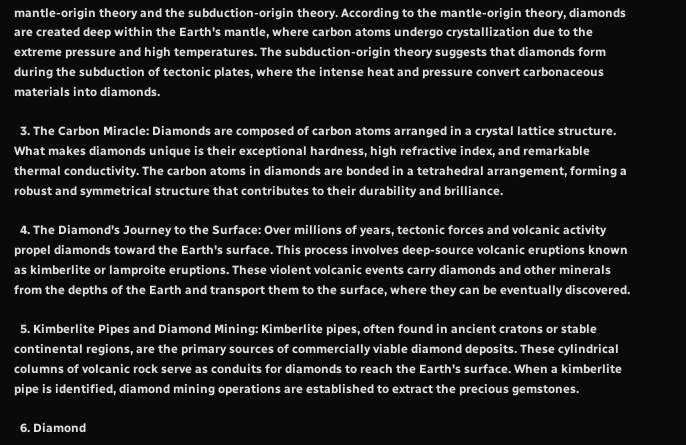mantle-origin theory and the subduction-origin theory. According to the mantle-origin theory, diamonds are created deep within the Earth's mantle, where carbon atoms undergo crystallization due to the extreme pressure and high temperatures. The subduction-origin theory suggests that diamonds form during the subduction of tectonic plates, where the intense heat and pressure convert carbonaceous materials into diamonds.

  3. The Carbon Miracle: Diamonds are composed of carbon atoms arranged in a crystal lattice structure. What makes diamonds unique is their exceptional hardness, high refractive index, and remarkable thermal conductivity. The carbon atoms in diamonds are bonded in a tetrahedral arrangement, forming a robust and symmetrical structure that contributes to their durability and brilliance.

  4. The Diamond's Journey to the Surface: Over millions of years, tectonic forces and volcanic activity propel diamonds toward the Earth's surface. This process involves deep-source volcanic eruptions known as kimberlite or lamproite eruptions. These violent volcanic events carry diamonds and other minerals from the depths of the Earth and transport them to the surface, where they can be eventually discovered.

  5. Kimberlite Pipes and Diamond Mining: Kimberlite pipes, often found in ancient cratons or stable continental regions, are the primary sources of commercially viable diamond deposits. These cylindrical columns of volcanic rock serve as conduits for diamonds to reach the Earth's surface. When a kimberlite pipe is identified, diamond mining operations are established to extract the precious gemstones.

  6. Diamond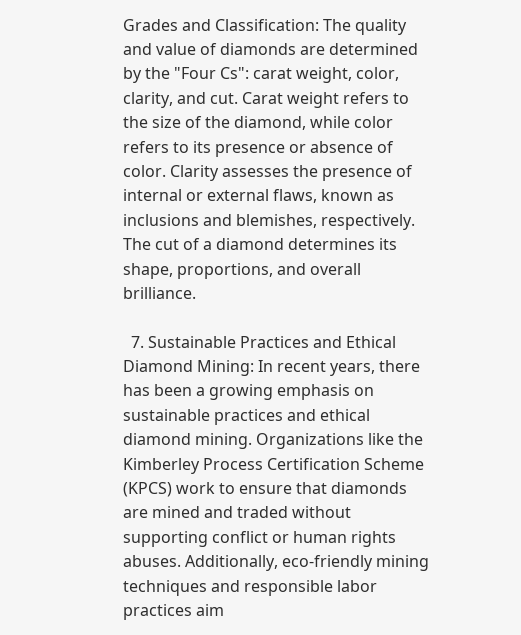Grades and Classification: The quality and value of diamonds are determined by the "Four Cs": carat weight, color, clarity, and cut. Carat weight refers to the size of the diamond, while color refers to its presence or absence of color. Clarity assesses the presence of internal or external flaws, known as inclusions and blemishes, respectively. The cut of a diamond determines its shape, proportions, and overall brilliance.

  7. Sustainable Practices and Ethical Diamond Mining: In recent years, there has been a growing emphasis on sustainable practices and ethical diamond mining. Organizations like the Kimberley Process Certification Scheme (KPCS) work to ensure that diamonds are mined and traded without supporting conflict or human rights abuses. Additionally, eco-friendly mining techniques and responsible labor practices aim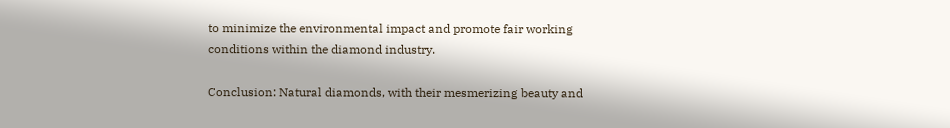to minimize the environmental impact and promote fair working conditions within the diamond industry.

Conclusion: Natural diamonds, with their mesmerizing beauty and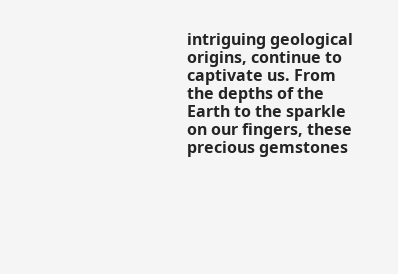intriguing geological origins, continue to captivate us. From the depths of the Earth to the sparkle on our fingers, these precious gemstones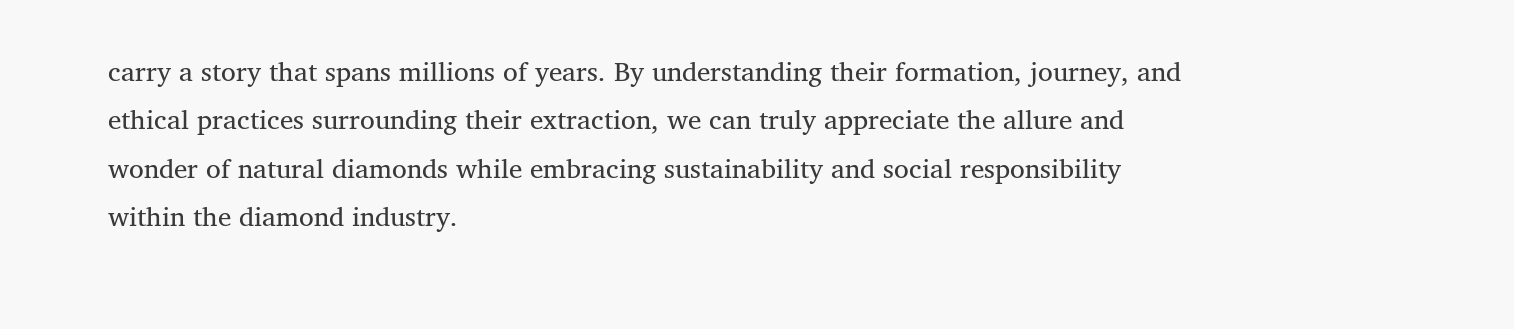carry a story that spans millions of years. By understanding their formation, journey, and ethical practices surrounding their extraction, we can truly appreciate the allure and wonder of natural diamonds while embracing sustainability and social responsibility within the diamond industry.